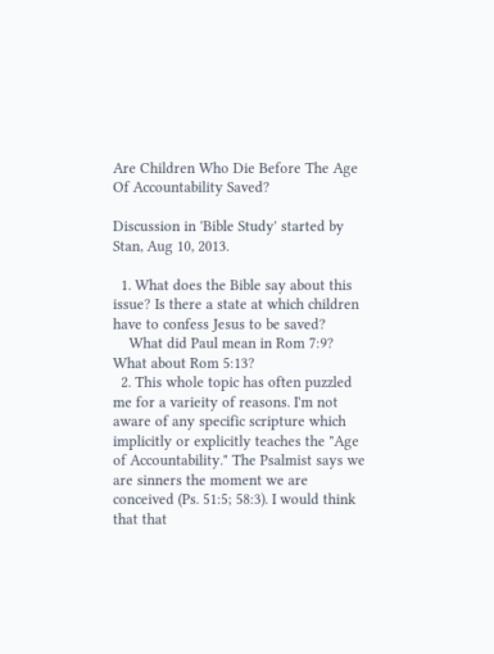Are Children Who Die Before The Age Of Accountability Saved?

Discussion in 'Bible Study' started by Stan, Aug 10, 2013.

  1. What does the Bible say about this issue? Is there a state at which children have to confess Jesus to be saved?
    What did Paul mean in Rom 7:9? What about Rom 5:13?
  2. This whole topic has often puzzled me for a varieity of reasons. I'm not aware of any specific scripture which implicitly or explicitly teaches the "Age of Accountability." The Psalmist says we are sinners the moment we are conceived (Ps. 51:5; 58:3). I would think that that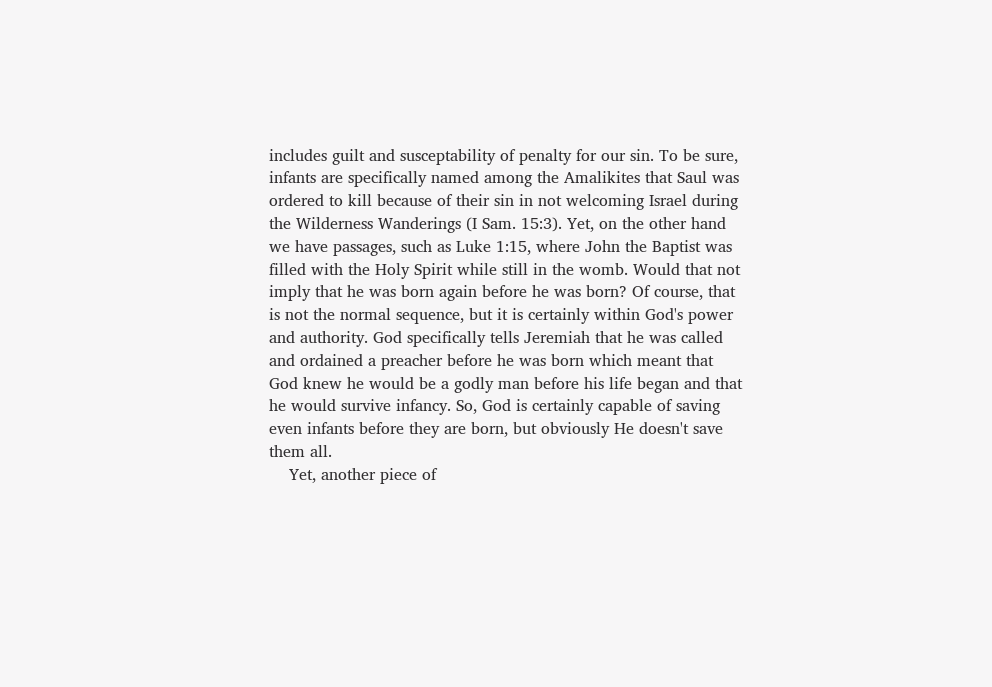includes guilt and susceptability of penalty for our sin. To be sure, infants are specifically named among the Amalikites that Saul was ordered to kill because of their sin in not welcoming Israel during the Wilderness Wanderings (I Sam. 15:3). Yet, on the other hand we have passages, such as Luke 1:15, where John the Baptist was filled with the Holy Spirit while still in the womb. Would that not imply that he was born again before he was born? Of course, that is not the normal sequence, but it is certainly within God's power and authority. God specifically tells Jeremiah that he was called and ordained a preacher before he was born which meant that God knew he would be a godly man before his life began and that he would survive infancy. So, God is certainly capable of saving even infants before they are born, but obviously He doesn't save them all.
    Yet, another piece of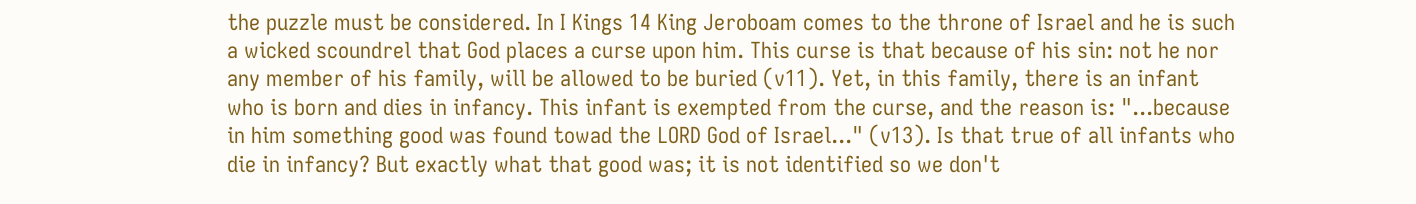the puzzle must be considered. In I Kings 14 King Jeroboam comes to the throne of Israel and he is such a wicked scoundrel that God places a curse upon him. This curse is that because of his sin: not he nor any member of his family, will be allowed to be buried (v11). Yet, in this family, there is an infant who is born and dies in infancy. This infant is exempted from the curse, and the reason is: "...because in him something good was found towad the LORD God of Israel..." (v13). Is that true of all infants who die in infancy? But exactly what that good was; it is not identified so we don't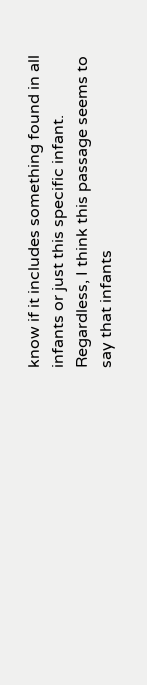know if it includes something found in all infants or just this specific infant. Regardless, I think this passage seems to say that infants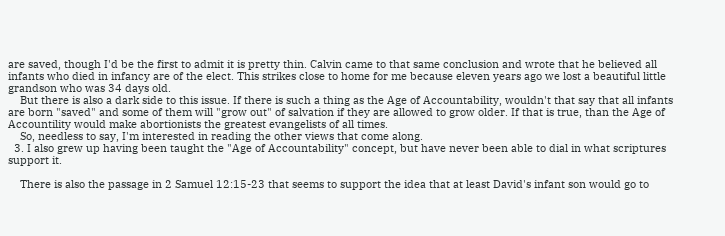are saved, though I'd be the first to admit it is pretty thin. Calvin came to that same conclusion and wrote that he believed all infants who died in infancy are of the elect. This strikes close to home for me because eleven years ago we lost a beautiful little grandson who was 34 days old.
    But there is also a dark side to this issue. If there is such a thing as the Age of Accountability, wouldn't that say that all infants are born "saved" and some of them will "grow out" of salvation if they are allowed to grow older. If that is true, than the Age of Accountility would make abortionists the greatest evangelists of all times.
    So, needless to say, I'm interested in reading the other views that come along.
  3. I also grew up having been taught the "Age of Accountability" concept, but have never been able to dial in what scriptures support it.

    There is also the passage in 2 Samuel 12:15-23 that seems to support the idea that at least David's infant son would go to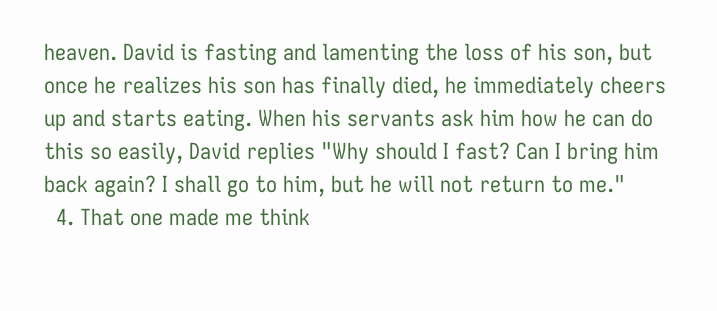heaven. David is fasting and lamenting the loss of his son, but once he realizes his son has finally died, he immediately cheers up and starts eating. When his servants ask him how he can do this so easily, David replies "Why should I fast? Can I bring him back again? I shall go to him, but he will not return to me."
  4. That one made me think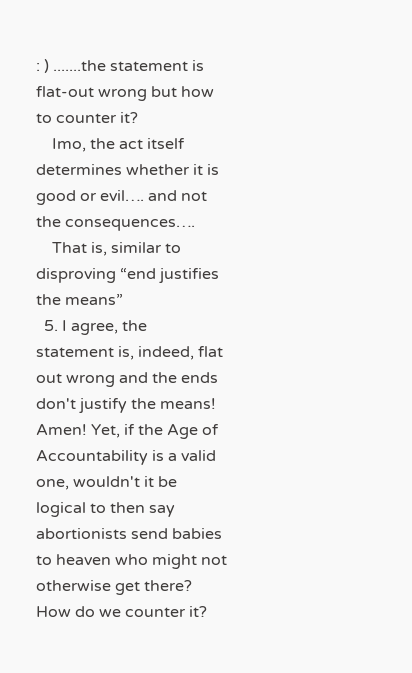: ) .......the statement is flat-out wrong but how to counter it?
    Imo, the act itself determines whether it is good or evil…. and not the consequences….
    That is, similar to disproving “end justifies the means”
  5. I agree, the statement is, indeed, flat out wrong and the ends don't justify the means! Amen! Yet, if the Age of Accountability is a valid one, wouldn't it be logical to then say abortionists send babies to heaven who might not otherwise get there? How do we counter it?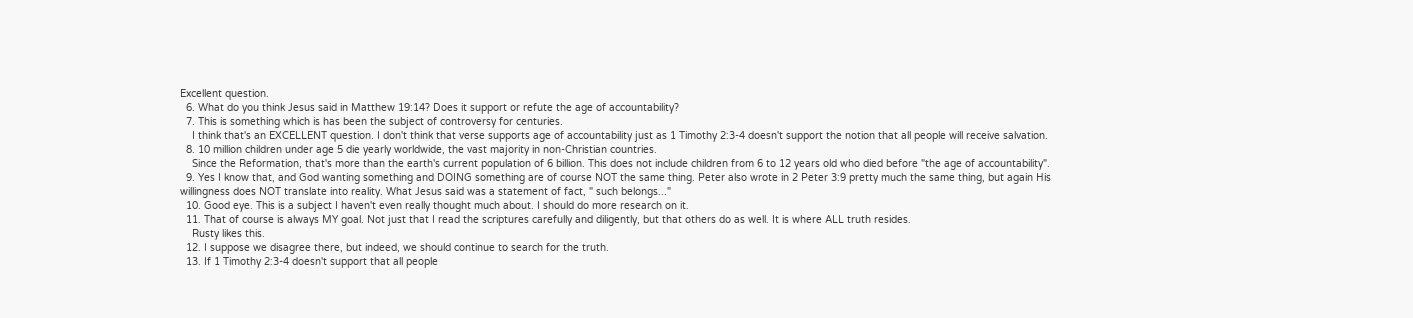Excellent question.
  6. What do you think Jesus said in Matthew 19:14? Does it support or refute the age of accountability?
  7. This is something which is has been the subject of controversy for centuries.
    I think that's an EXCELLENT question. I don't think that verse supports age of accountability just as 1 Timothy 2:3-4 doesn't support the notion that all people will receive salvation.
  8. 10 million children under age 5 die yearly worldwide, the vast majority in non-Christian countries.
    Since the Reformation, that's more than the earth's current population of 6 billion. This does not include children from 6 to 12 years old who died before "the age of accountability".
  9. Yes I know that, and God wanting something and DOING something are of course NOT the same thing. Peter also wrote in 2 Peter 3:9 pretty much the same thing, but again His willingness does NOT translate into reality. What Jesus said was a statement of fact, " such belongs..."
  10. Good eye. This is a subject I haven't even really thought much about. I should do more research on it.
  11. That of course is always MY goal. Not just that I read the scriptures carefully and diligently, but that others do as well. It is where ALL truth resides.
    Rusty likes this.
  12. I suppose we disagree there, but indeed, we should continue to search for the truth.
  13. If 1 Timothy 2:3-4 doesn't support that all people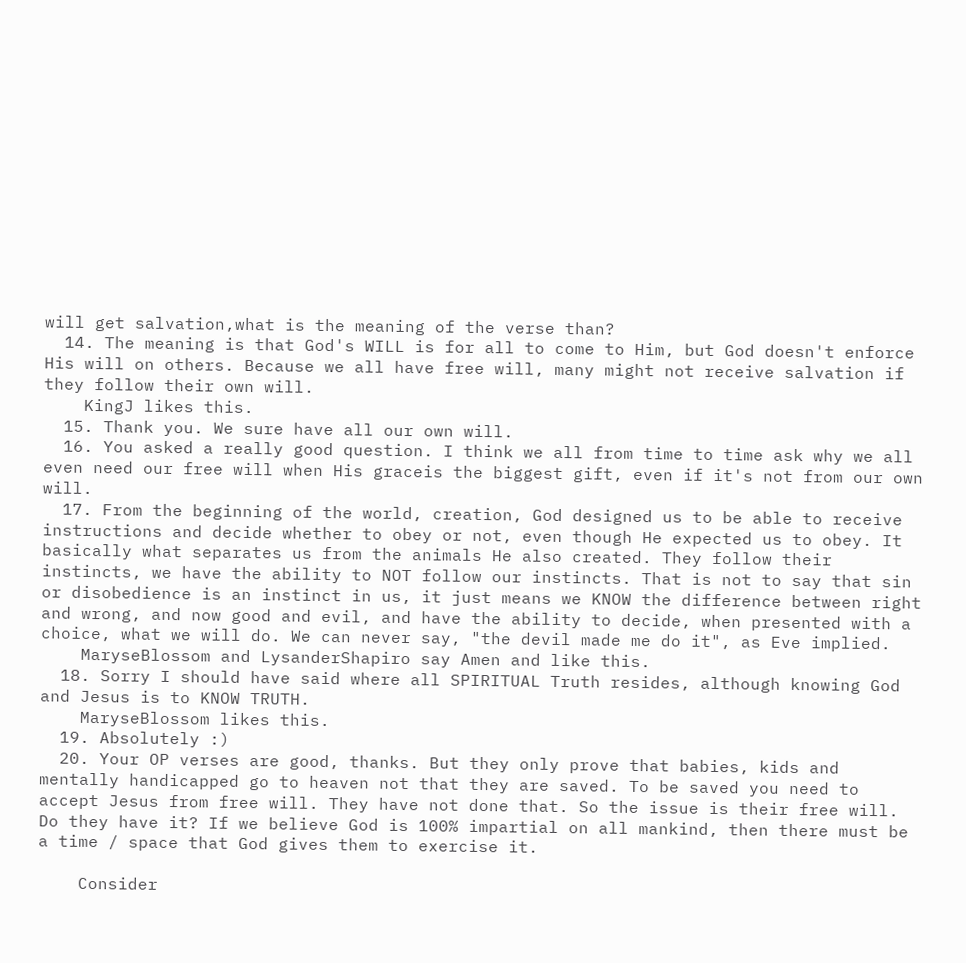will get salvation,what is the meaning of the verse than?
  14. The meaning is that God's WILL is for all to come to Him, but God doesn't enforce His will on others. Because we all have free will, many might not receive salvation if they follow their own will.
    KingJ likes this.
  15. Thank you. We sure have all our own will.
  16. You asked a really good question. I think we all from time to time ask why we all even need our free will when His graceis the biggest gift, even if it's not from our own will.
  17. From the beginning of the world, creation, God designed us to be able to receive instructions and decide whether to obey or not, even though He expected us to obey. It basically what separates us from the animals He also created. They follow their instincts, we have the ability to NOT follow our instincts. That is not to say that sin or disobedience is an instinct in us, it just means we KNOW the difference between right and wrong, and now good and evil, and have the ability to decide, when presented with a choice, what we will do. We can never say, "the devil made me do it", as Eve implied.
    MaryseBlossom and LysanderShapiro say Amen and like this.
  18. Sorry I should have said where all SPIRITUAL Truth resides, although knowing God and Jesus is to KNOW TRUTH.
    MaryseBlossom likes this.
  19. Absolutely :)
  20. Your OP verses are good, thanks. But they only prove that babies, kids and mentally handicapped go to heaven not that they are saved. To be saved you need to accept Jesus from free will. They have not done that. So the issue is their free will. Do they have it? If we believe God is 100% impartial on all mankind, then there must be a time / space that God gives them to exercise it.

    Consider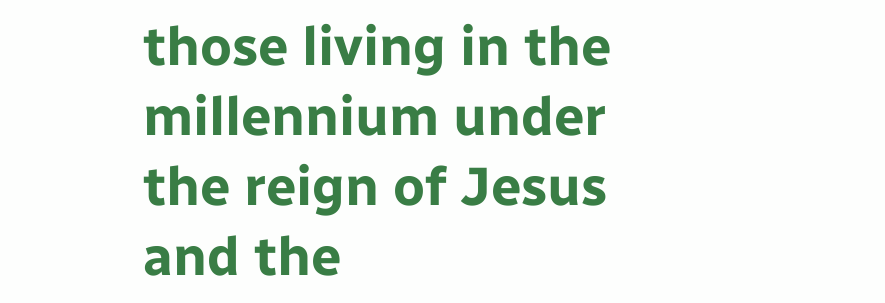those living in the millennium under the reign of Jesus and the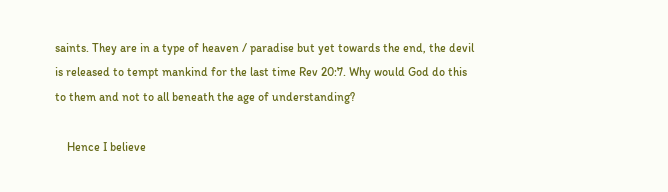saints. They are in a type of heaven / paradise but yet towards the end, the devil is released to tempt mankind for the last time Rev 20:7. Why would God do this to them and not to all beneath the age of understanding?

    Hence I believe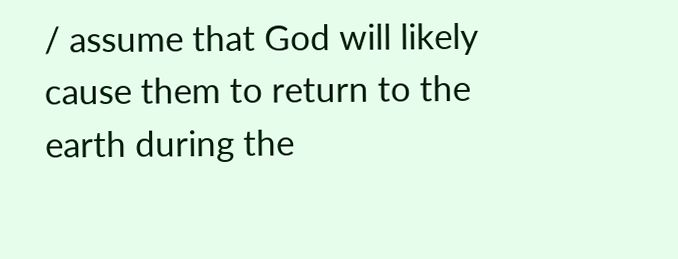/ assume that God will likely cause them to return to the earth during the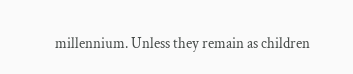millennium. Unless they remain as children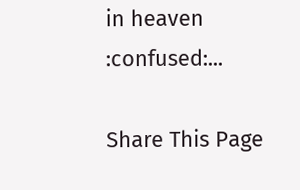in heaven :confused:...

Share This Page